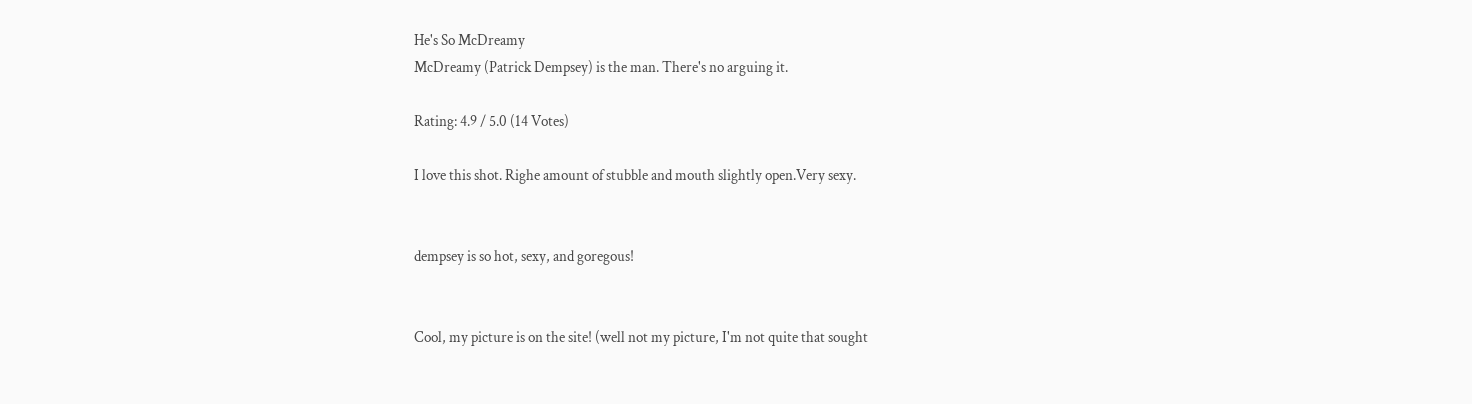He's So McDreamy
McDreamy (Patrick Dempsey) is the man. There's no arguing it.

Rating: 4.9 / 5.0 (14 Votes)

I love this shot. Righe amount of stubble and mouth slightly open.Very sexy.


dempsey is so hot, sexy, and goregous!


Cool, my picture is on the site! (well not my picture, I'm not quite that sought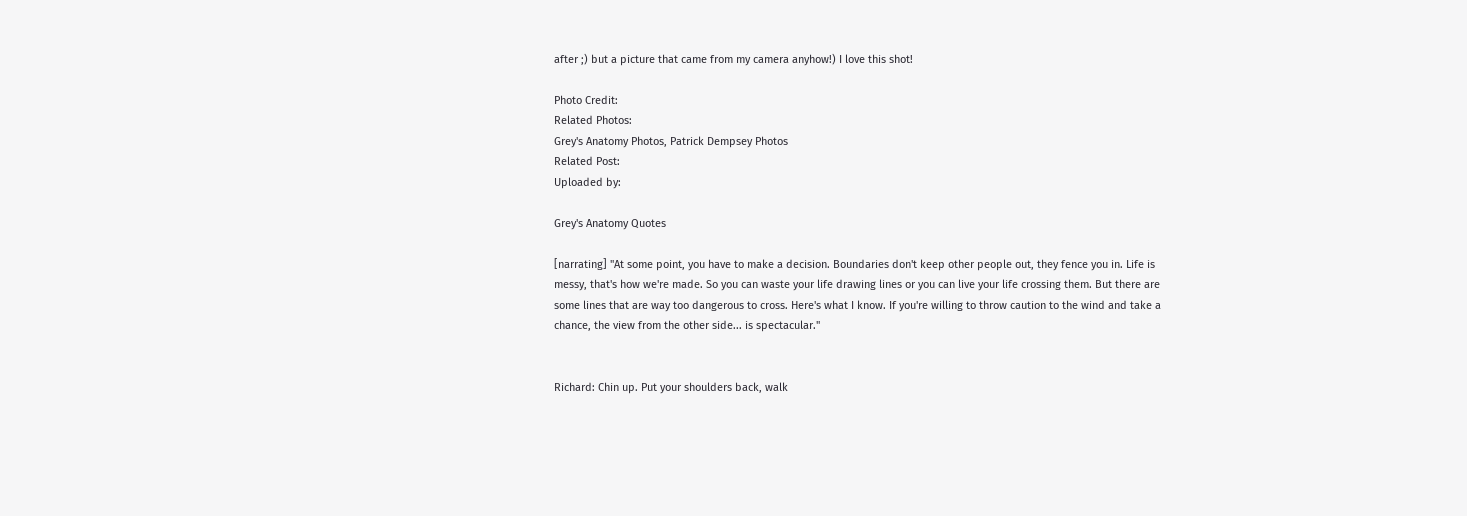after ;) but a picture that came from my camera anyhow!) I love this shot!

Photo Credit:
Related Photos:
Grey's Anatomy Photos, Patrick Dempsey Photos
Related Post:
Uploaded by:

Grey's Anatomy Quotes

[narrating] "At some point, you have to make a decision. Boundaries don't keep other people out, they fence you in. Life is messy, that's how we're made. So you can waste your life drawing lines or you can live your life crossing them. But there are some lines that are way too dangerous to cross. Here's what I know. If you're willing to throw caution to the wind and take a chance, the view from the other side... is spectacular."


Richard: Chin up. Put your shoulders back, walk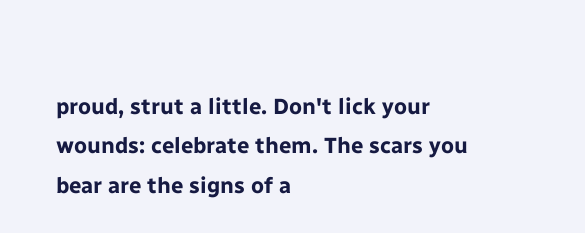proud, strut a little. Don't lick your wounds: celebrate them. The scars you bear are the signs of a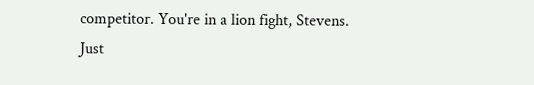competitor. You're in a lion fight, Stevens. Just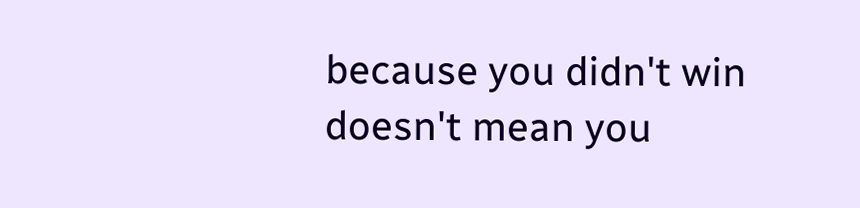because you didn't win doesn't mean you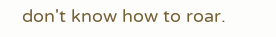don't know how to roar.